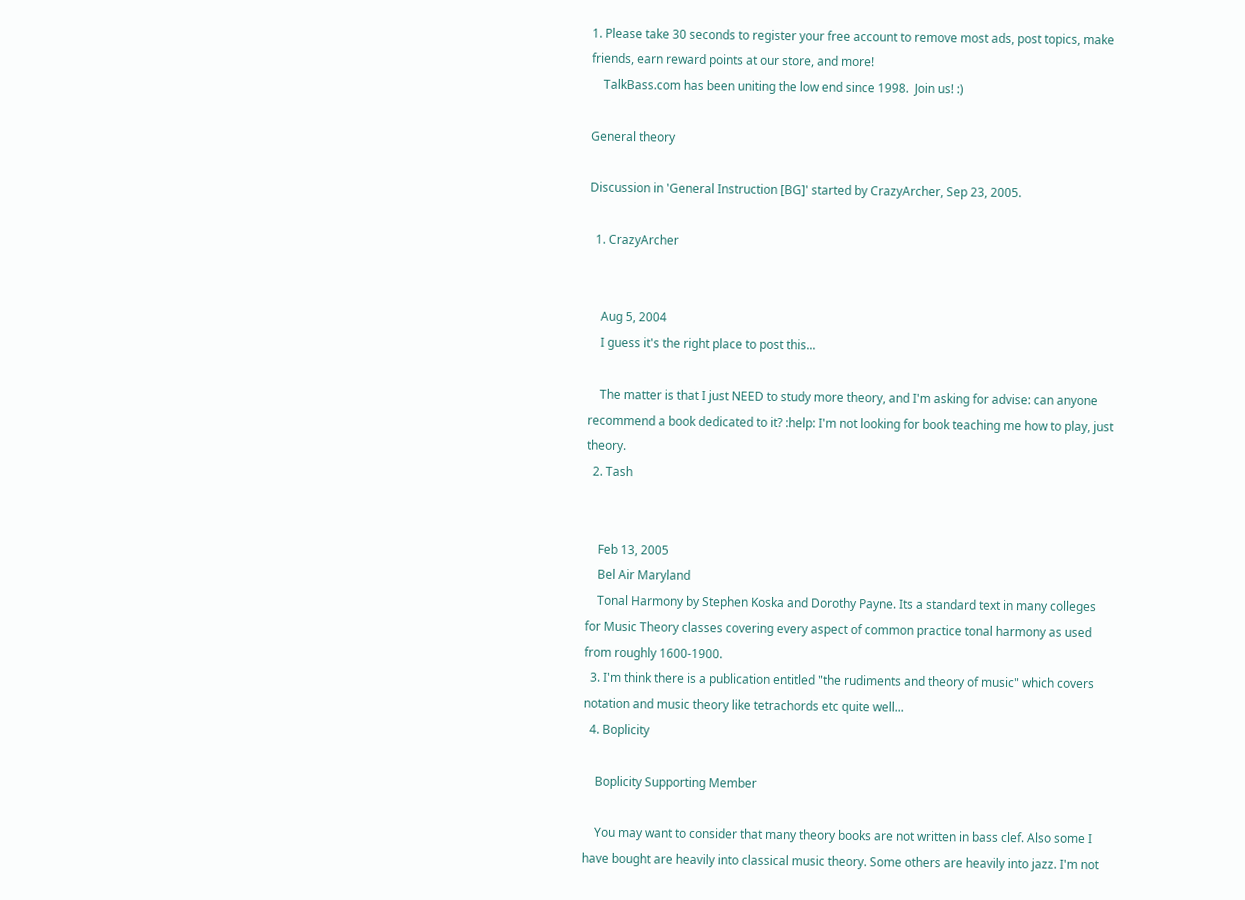1. Please take 30 seconds to register your free account to remove most ads, post topics, make friends, earn reward points at our store, and more!
    TalkBass.com has been uniting the low end since 1998.  Join us! :)

General theory

Discussion in 'General Instruction [BG]' started by CrazyArcher, Sep 23, 2005.

  1. CrazyArcher


    Aug 5, 2004
    I guess it's the right place to post this...

    The matter is that I just NEED to study more theory, and I'm asking for advise: can anyone recommend a book dedicated to it? :help: I'm not looking for book teaching me how to play, just theory.
  2. Tash


    Feb 13, 2005
    Bel Air Maryland
    Tonal Harmony by Stephen Koska and Dorothy Payne. Its a standard text in many colleges for Music Theory classes covering every aspect of common practice tonal harmony as used from roughly 1600-1900.
  3. I'm think there is a publication entitled "the rudiments and theory of music" which covers notation and music theory like tetrachords etc quite well...
  4. Boplicity

    Boplicity Supporting Member

    You may want to consider that many theory books are not written in bass clef. Also some I have bought are heavily into classical music theory. Some others are heavily into jazz. I'm not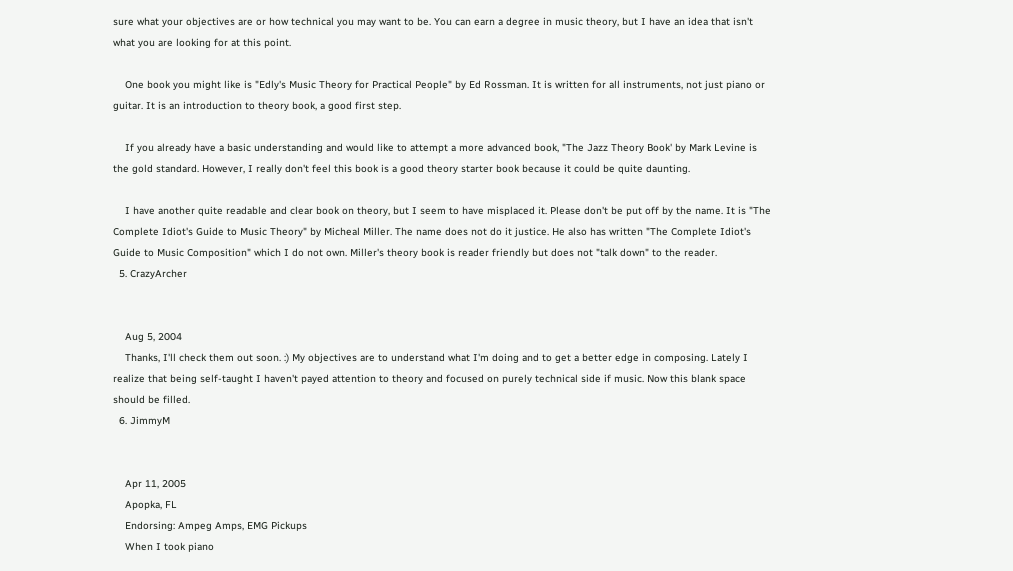sure what your objectives are or how technical you may want to be. You can earn a degree in music theory, but I have an idea that isn't what you are looking for at this point.

    One book you might like is "Edly's Music Theory for Practical People" by Ed Rossman. It is written for all instruments, not just piano or guitar. It is an introduction to theory book, a good first step.

    If you already have a basic understanding and would like to attempt a more advanced book, "The Jazz Theory Book' by Mark Levine is the gold standard. However, I really don't feel this book is a good theory starter book because it could be quite daunting.

    I have another quite readable and clear book on theory, but I seem to have misplaced it. Please don't be put off by the name. It is "The Complete Idiot's Guide to Music Theory" by Micheal Miller. The name does not do it justice. He also has written "The Complete Idiot's Guide to Music Composition" which I do not own. Miller's theory book is reader friendly but does not "talk down" to the reader.
  5. CrazyArcher


    Aug 5, 2004
    Thanks, I'll check them out soon. :) My objectives are to understand what I'm doing and to get a better edge in composing. Lately I realize that being self-taught I haven't payed attention to theory and focused on purely technical side if music. Now this blank space should be filled.
  6. JimmyM


    Apr 11, 2005
    Apopka, FL
    Endorsing: Ampeg Amps, EMG Pickups
    When I took piano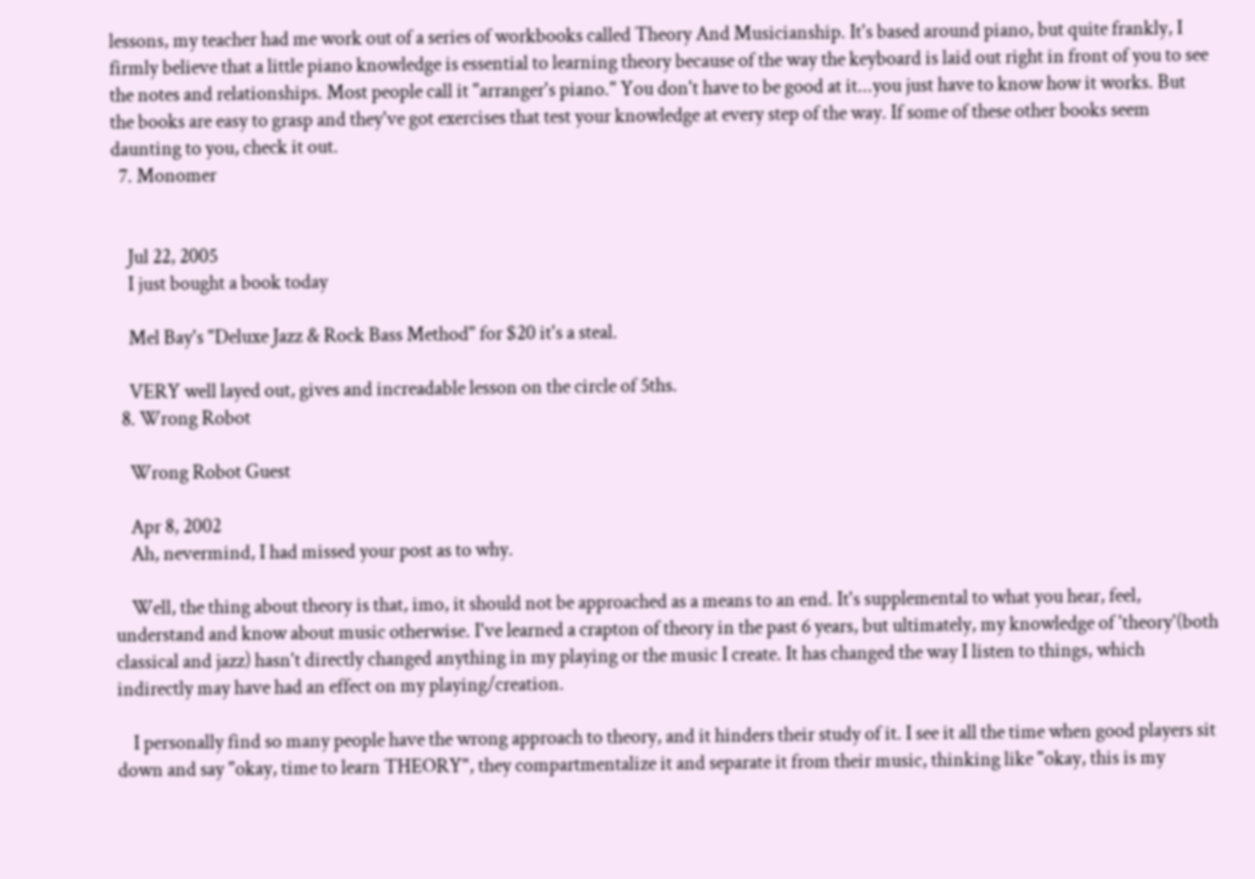lessons, my teacher had me work out of a series of workbooks called Theory And Musicianship. It's based around piano, but quite frankly, I firmly believe that a little piano knowledge is essential to learning theory because of the way the keyboard is laid out right in front of you to see the notes and relationships. Most people call it "arranger's piano." You don't have to be good at it...you just have to know how it works. But the books are easy to grasp and they've got exercises that test your knowledge at every step of the way. If some of these other books seem daunting to you, check it out.
  7. Monomer


    Jul 22, 2005
    I just bought a book today

    Mel Bay's "Deluxe Jazz & Rock Bass Method" for $20 it's a steal.

    VERY well layed out, gives and increadable lesson on the circle of 5ths.
  8. Wrong Robot

    Wrong Robot Guest

    Apr 8, 2002
    Ah, nevermind, I had missed your post as to why.

    Well, the thing about theory is that, imo, it should not be approached as a means to an end. It's supplemental to what you hear, feel, understand and know about music otherwise. I've learned a crapton of theory in the past 6 years, but ultimately, my knowledge of 'theory'(both classical and jazz) hasn't directly changed anything in my playing or the music I create. It has changed the way I listen to things, which indirectly may have had an effect on my playing/creation.

    I personally find so many people have the wrong approach to theory, and it hinders their study of it. I see it all the time when good players sit down and say "okay, time to learn THEORY", they compartmentalize it and separate it from their music, thinking like "okay, this is my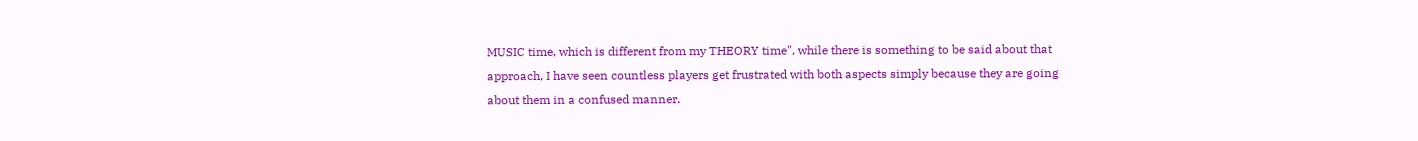MUSIC time, which is different from my THEORY time", while there is something to be said about that approach, I have seen countless players get frustrated with both aspects simply because they are going about them in a confused manner.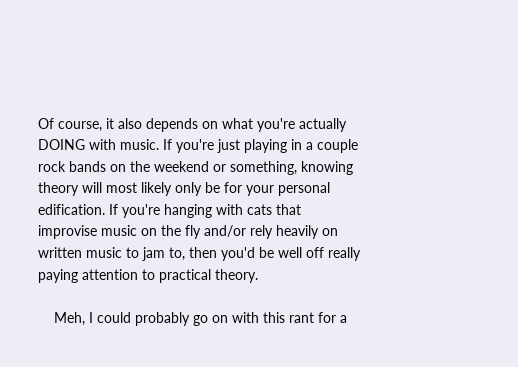Of course, it also depends on what you're actually DOING with music. If you're just playing in a couple rock bands on the weekend or something, knowing theory will most likely only be for your personal edification. If you're hanging with cats that improvise music on the fly and/or rely heavily on written music to jam to, then you'd be well off really paying attention to practical theory.

    Meh, I could probably go on with this rant for a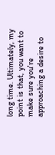long time. Ultimately, my point is that, you want to make sure you're approaching a desire to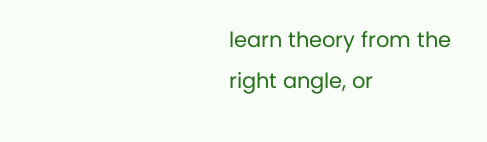learn theory from the right angle, or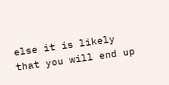else it is likely that you will end up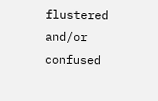flustered and/or confused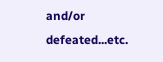and/or defeated...etc.